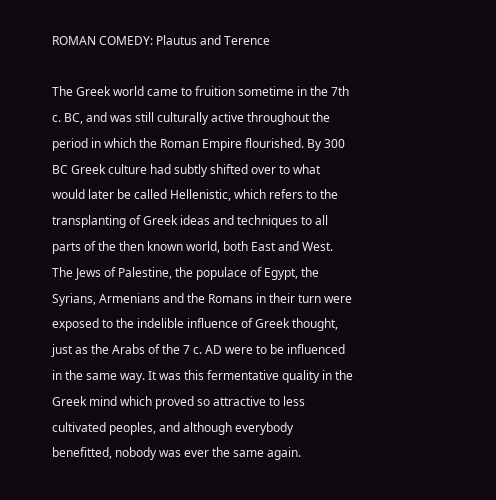ROMAN COMEDY: Plautus and Terence

The Greek world came to fruition sometime in the 7th c. BC, and was still culturally active throughout the period in which the Roman Empire flourished. By 300 BC Greek culture had subtly shifted over to what would later be called Hellenistic, which refers to the transplanting of Greek ideas and techniques to all parts of the then known world, both East and West. The Jews of Palestine, the populace of Egypt, the Syrians, Armenians and the Romans in their turn were exposed to the indelible influence of Greek thought, just as the Arabs of the 7 c. AD were to be influenced in the same way. It was this fermentative quality in the Greek mind which proved so attractive to less cultivated peoples, and although everybody benefitted, nobody was ever the same again.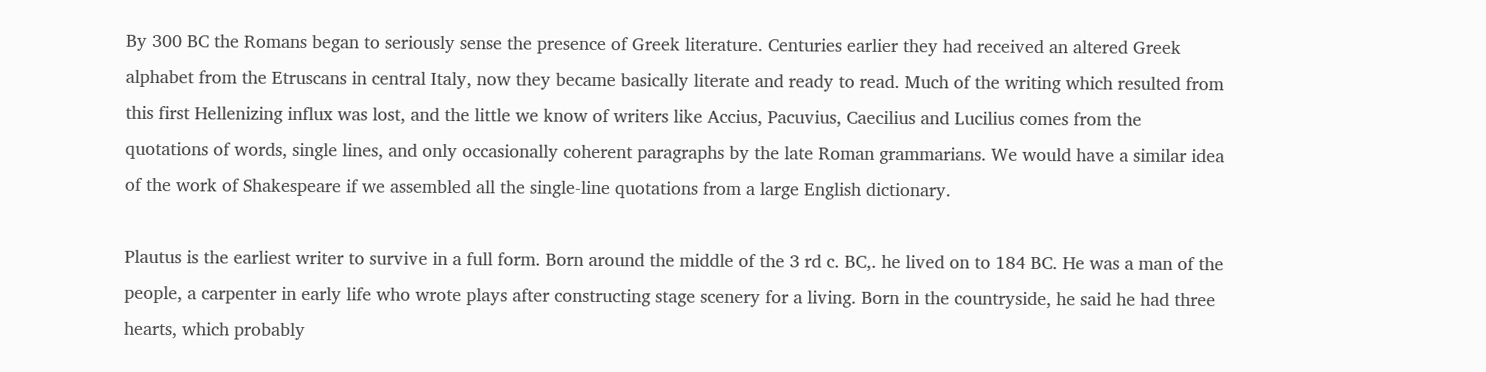By 300 BC the Romans began to seriously sense the presence of Greek literature. Centuries earlier they had received an altered Greek alphabet from the Etruscans in central Italy, now they became basically literate and ready to read. Much of the writing which resulted from this first Hellenizing influx was lost, and the little we know of writers like Accius, Pacuvius, Caecilius and Lucilius comes from the quotations of words, single lines, and only occasionally coherent paragraphs by the late Roman grammarians. We would have a similar idea of the work of Shakespeare if we assembled all the single-line quotations from a large English dictionary.

Plautus is the earliest writer to survive in a full form. Born around the middle of the 3 rd c. BC,. he lived on to 184 BC. He was a man of the people, a carpenter in early life who wrote plays after constructing stage scenery for a living. Born in the countryside, he said he had three hearts, which probably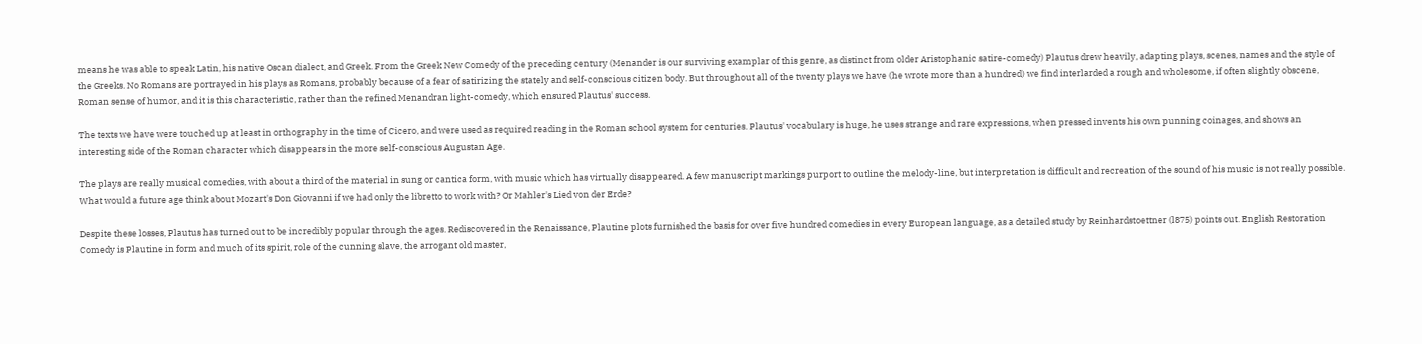means he was able to speak Latin, his native Oscan dialect, and Greek. From the Greek New Comedy of the preceding century (Menander is our surviving examplar of this genre, as distinct from older Aristophanic satire-comedy) Plautus drew heavily, adapting plays, scenes, names and the style of the Greeks. No Romans are portrayed in his plays as Romans, probably because of a fear of satirizing the stately and self-conscious citizen body. But throughout all of the twenty plays we have (he wrote more than a hundred) we find interlarded a rough and wholesome, if often slightly obscene, Roman sense of humor, and it is this characteristic, rather than the refined Menandran light-comedy, which ensured Plautus' success.

The texts we have were touched up at least in orthography in the time of Cicero, and were used as required reading in the Roman school system for centuries. Plautus' vocabulary is huge, he uses strange and rare expressions, when pressed invents his own punning coinages, and shows an interesting side of the Roman character which disappears in the more self-conscious Augustan Age.

The plays are really musical comedies, with about a third of the material in sung or cantica form, with music which has virtually disappeared. A few manuscript markings purport to outline the melody-line, but interpretation is difficult and recreation of the sound of his music is not really possible. What would a future age think about Mozart's Don Giovanni if we had only the libretto to work with? Or Mahler's Lied von der Erde?

Despite these losses, Plautus has turned out to be incredibly popular through the ages. Rediscovered in the Renaissance, Plautine plots furnished the basis for over five hundred comedies in every European language, as a detailed study by Reinhardstoettner (l875) points out. English Restoration Comedy is Plautine in form and much of its spirit, role of the cunning slave, the arrogant old master,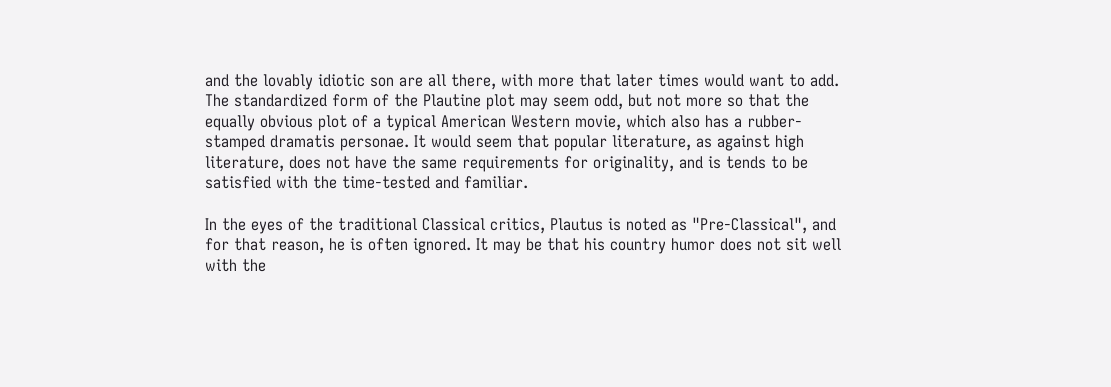and the lovably idiotic son are all there, with more that later times would want to add. The standardized form of the Plautine plot may seem odd, but not more so that the equally obvious plot of a typical American Western movie, which also has a rubber-stamped dramatis personae. It would seem that popular literature, as against high literature, does not have the same requirements for originality, and is tends to be satisfied with the time-tested and familiar.

In the eyes of the traditional Classical critics, Plautus is noted as "Pre-Classical", and for that reason, he is often ignored. It may be that his country humor does not sit well with the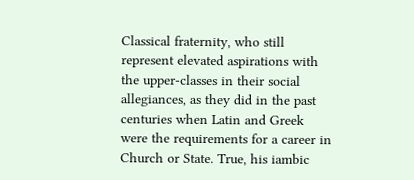Classical fraternity, who still represent elevated aspirations with the upper-classes in their social allegiances, as they did in the past centuries when Latin and Greek were the requirements for a career in Church or State. True, his iambic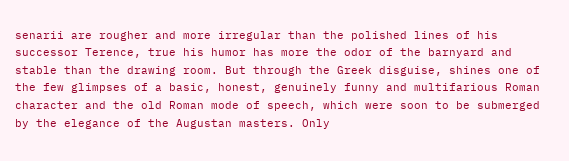senarii are rougher and more irregular than the polished lines of his successor Terence, true his humor has more the odor of the barnyard and stable than the drawing room. But through the Greek disguise, shines one of the few glimpses of a basic, honest, genuinely funny and multifarious Roman character and the old Roman mode of speech, which were soon to be submerged by the elegance of the Augustan masters. Only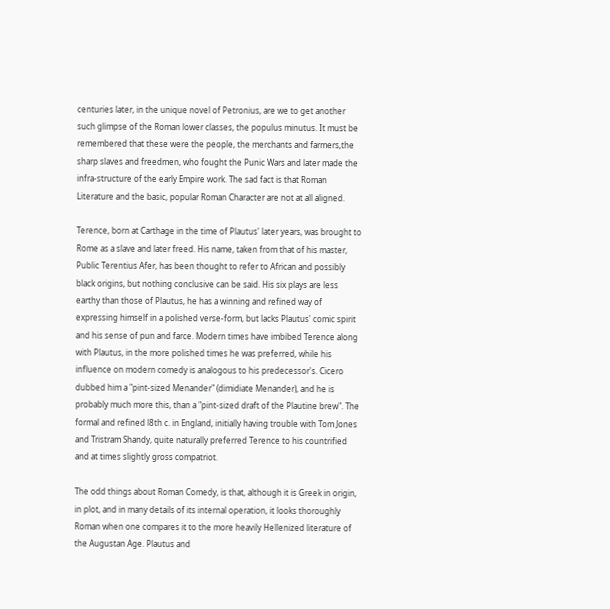centuries later, in the unique novel of Petronius, are we to get another such glimpse of the Roman lower classes, the populus minutus. It must be remembered that these were the people, the merchants and farmers,the sharp slaves and freedmen, who fought the Punic Wars and later made the infra-structure of the early Empire work. The sad fact is that Roman Literature and the basic, popular Roman Character are not at all aligned.

Terence, born at Carthage in the time of Plautus' later years, was brought to Rome as a slave and later freed. His name, taken from that of his master, Public Terentius Afer, has been thought to refer to African and possibly black origins, but nothing conclusive can be said. His six plays are less earthy than those of Plautus, he has a winning and refined way of expressing himself in a polished verse-form, but lacks Plautus' comic spirit and his sense of pun and farce. Modern times have imbibed Terence along with Plautus, in the more polished times he was preferred, while his influence on modern comedy is analogous to his predecessor's. Cicero dubbed him a "pint-sized Menander" (dimidiate Menander), and he is probably much more this, than a "pint-sized draft of the Plautine brew". The formal and refined l8th c. in England, initially having trouble with Tom Jones and Tristram Shandy, quite naturally preferred Terence to his countrified and at times slightly gross compatriot.

The odd things about Roman Comedy, is that, although it is Greek in origin, in plot, and in many details of its internal operation, it looks thoroughly Roman when one compares it to the more heavily Hellenized literature of the Augustan Age. Plautus and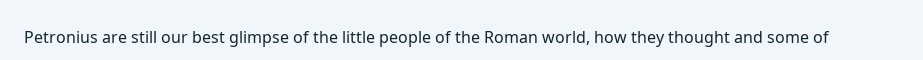Petronius are still our best glimpse of the little people of the Roman world, how they thought and some of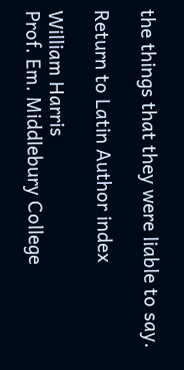the things that they were liable to say.

Return to Latin Author index

William Harris
Prof. Em. Middlebury College